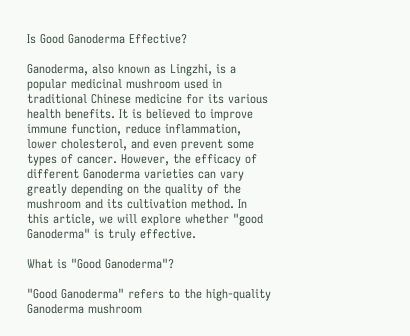Is Good Ganoderma Effective?

Ganoderma, also known as Lingzhi, is a popular medicinal mushroom used in traditional Chinese medicine for its various health benefits. It is believed to improve immune function, reduce inflammation, lower cholesterol, and even prevent some types of cancer. However, the efficacy of different Ganoderma varieties can vary greatly depending on the quality of the mushroom and its cultivation method. In this article, we will explore whether "good Ganoderma" is truly effective.

What is "Good Ganoderma"?

"Good Ganoderma" refers to the high-quality Ganoderma mushroom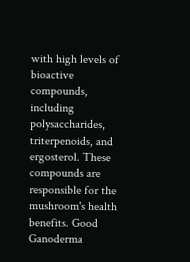with high levels of bioactive compounds, including polysaccharides, triterpenoids, and ergosterol. These compounds are responsible for the mushroom's health benefits. Good Ganoderma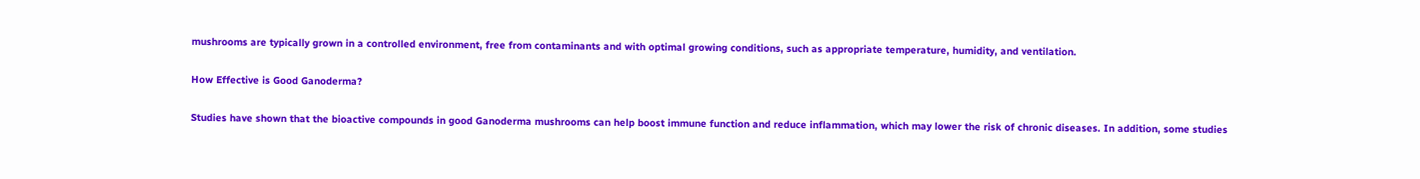mushrooms are typically grown in a controlled environment, free from contaminants and with optimal growing conditions, such as appropriate temperature, humidity, and ventilation.

How Effective is Good Ganoderma?

Studies have shown that the bioactive compounds in good Ganoderma mushrooms can help boost immune function and reduce inflammation, which may lower the risk of chronic diseases. In addition, some studies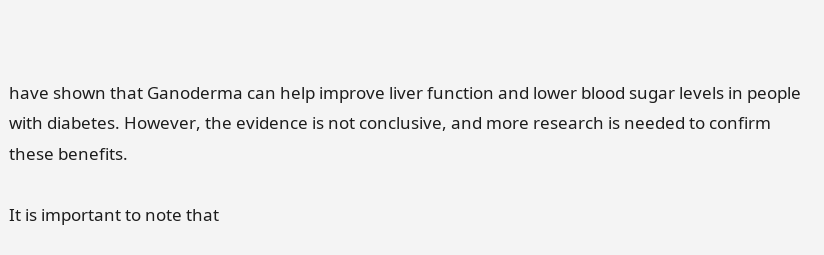have shown that Ganoderma can help improve liver function and lower blood sugar levels in people with diabetes. However, the evidence is not conclusive, and more research is needed to confirm these benefits.

It is important to note that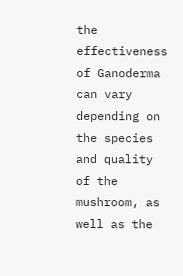the effectiveness of Ganoderma can vary depending on the species and quality of the mushroom, as well as the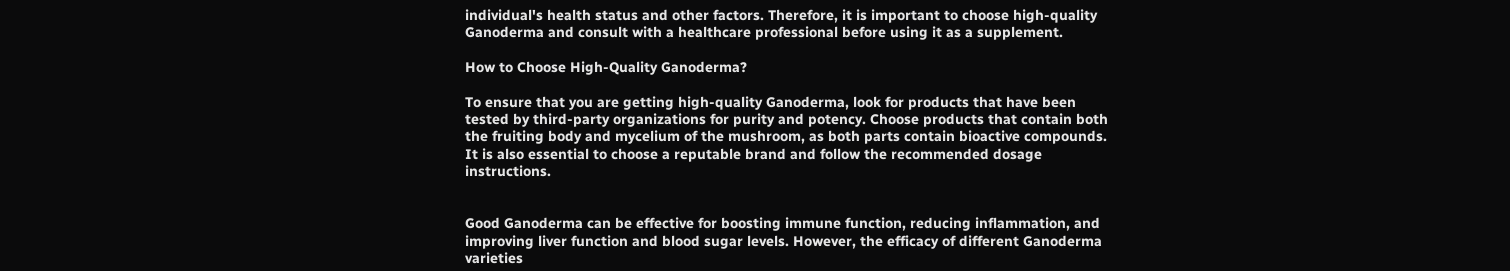individual's health status and other factors. Therefore, it is important to choose high-quality Ganoderma and consult with a healthcare professional before using it as a supplement.

How to Choose High-Quality Ganoderma?

To ensure that you are getting high-quality Ganoderma, look for products that have been tested by third-party organizations for purity and potency. Choose products that contain both the fruiting body and mycelium of the mushroom, as both parts contain bioactive compounds. It is also essential to choose a reputable brand and follow the recommended dosage instructions.


Good Ganoderma can be effective for boosting immune function, reducing inflammation, and improving liver function and blood sugar levels. However, the efficacy of different Ganoderma varieties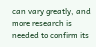can vary greatly, and more research is needed to confirm its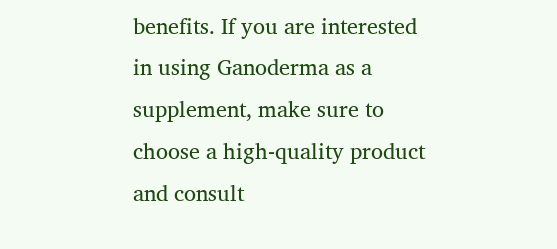benefits. If you are interested in using Ganoderma as a supplement, make sure to choose a high-quality product and consult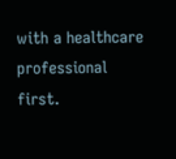with a healthcare professional first.